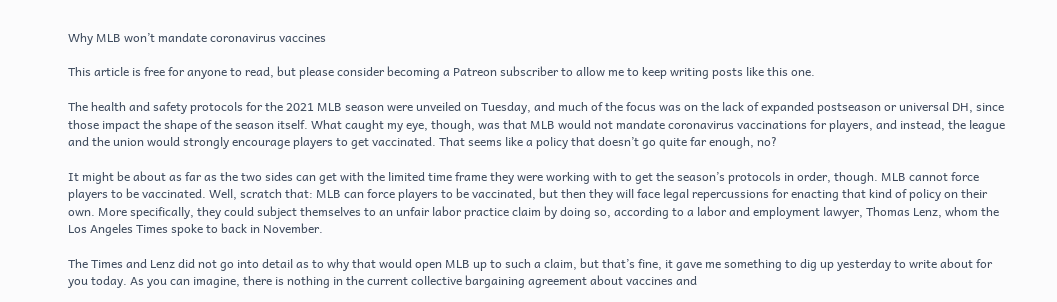Why MLB won’t mandate coronavirus vaccines

This article is free for anyone to read, but please consider becoming a Patreon subscriber to allow me to keep writing posts like this one.

The health and safety protocols for the 2021 MLB season were unveiled on Tuesday, and much of the focus was on the lack of expanded postseason or universal DH, since those impact the shape of the season itself. What caught my eye, though, was that MLB would not mandate coronavirus vaccinations for players, and instead, the league and the union would strongly encourage players to get vaccinated. That seems like a policy that doesn’t go quite far enough, no?

It might be about as far as the two sides can get with the limited time frame they were working with to get the season’s protocols in order, though. MLB cannot force players to be vaccinated. Well, scratch that: MLB can force players to be vaccinated, but then they will face legal repercussions for enacting that kind of policy on their own. More specifically, they could subject themselves to an unfair labor practice claim by doing so, according to a labor and employment lawyer, Thomas Lenz, whom the Los Angeles Times spoke to back in November.

The Times and Lenz did not go into detail as to why that would open MLB up to such a claim, but that’s fine, it gave me something to dig up yesterday to write about for you today. As you can imagine, there is nothing in the current collective bargaining agreement about vaccines and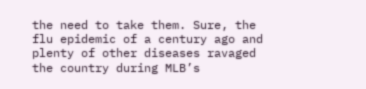the need to take them. Sure, the flu epidemic of a century ago and plenty of other diseases ravaged the country during MLB’s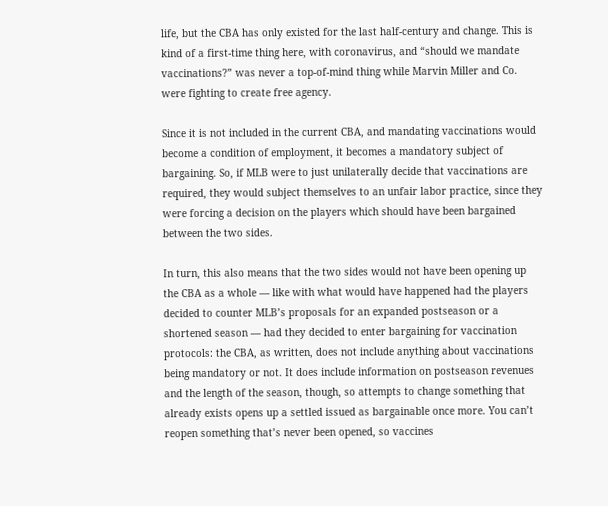life, but the CBA has only existed for the last half-century and change. This is kind of a first-time thing here, with coronavirus, and “should we mandate vaccinations?” was never a top-of-mind thing while Marvin Miller and Co. were fighting to create free agency.

Since it is not included in the current CBA, and mandating vaccinations would become a condition of employment, it becomes a mandatory subject of bargaining. So, if MLB were to just unilaterally decide that vaccinations are required, they would subject themselves to an unfair labor practice, since they were forcing a decision on the players which should have been bargained between the two sides.

In turn, this also means that the two sides would not have been opening up the CBA as a whole — like with what would have happened had the players decided to counter MLB’s proposals for an expanded postseason or a shortened season — had they decided to enter bargaining for vaccination protocols: the CBA, as written, does not include anything about vaccinations being mandatory or not. It does include information on postseason revenues and the length of the season, though, so attempts to change something that already exists opens up a settled issued as bargainable once more. You can’t reopen something that’s never been opened, so vaccines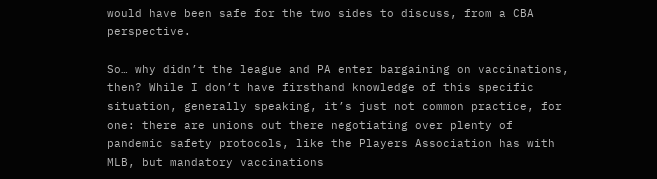would have been safe for the two sides to discuss, from a CBA perspective.

So… why didn’t the league and PA enter bargaining on vaccinations, then? While I don’t have firsthand knowledge of this specific situation, generally speaking, it’s just not common practice, for one: there are unions out there negotiating over plenty of pandemic safety protocols, like the Players Association has with MLB, but mandatory vaccinations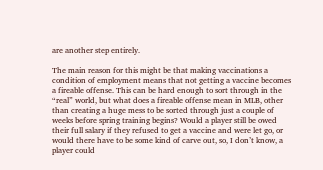are another step entirely.

The main reason for this might be that making vaccinations a condition of employment means that not getting a vaccine becomes a fireable offense. This can be hard enough to sort through in the “real” world, but what does a fireable offense mean in MLB, other than creating a huge mess to be sorted through just a couple of weeks before spring training begins? Would a player still be owed their full salary if they refused to get a vaccine and were let go, or would there have to be some kind of carve out, so, I don’t know, a player could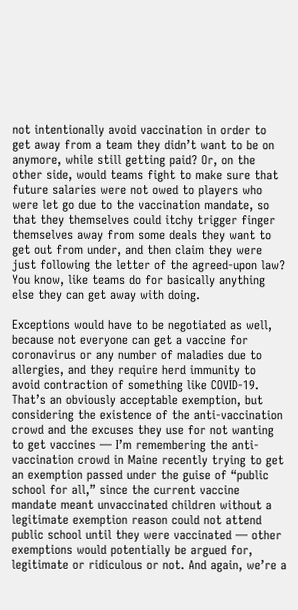not intentionally avoid vaccination in order to get away from a team they didn’t want to be on anymore, while still getting paid? Or, on the other side, would teams fight to make sure that future salaries were not owed to players who were let go due to the vaccination mandate, so that they themselves could itchy trigger finger themselves away from some deals they want to get out from under, and then claim they were just following the letter of the agreed-upon law? You know, like teams do for basically anything else they can get away with doing.

Exceptions would have to be negotiated as well, because not everyone can get a vaccine for coronavirus or any number of maladies due to allergies, and they require herd immunity to avoid contraction of something like COVID-19. That’s an obviously acceptable exemption, but considering the existence of the anti-vaccination crowd and the excuses they use for not wanting to get vaccines — I’m remembering the anti-vaccination crowd in Maine recently trying to get an exemption passed under the guise of “public school for all,” since the current vaccine mandate meant unvaccinated children without a legitimate exemption reason could not attend public school until they were vaccinated — other exemptions would potentially be argued for, legitimate or ridiculous or not. And again, we’re a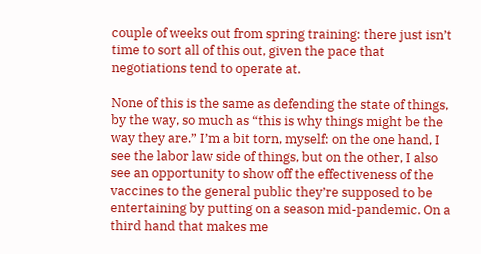couple of weeks out from spring training: there just isn’t time to sort all of this out, given the pace that negotiations tend to operate at.

None of this is the same as defending the state of things, by the way, so much as “this is why things might be the way they are.” I’m a bit torn, myself: on the one hand, I see the labor law side of things, but on the other, I also see an opportunity to show off the effectiveness of the vaccines to the general public they’re supposed to be entertaining by putting on a season mid-pandemic. On a third hand that makes me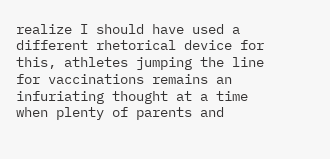realize I should have used a different rhetorical device for this, athletes jumping the line for vaccinations remains an infuriating thought at a time when plenty of parents and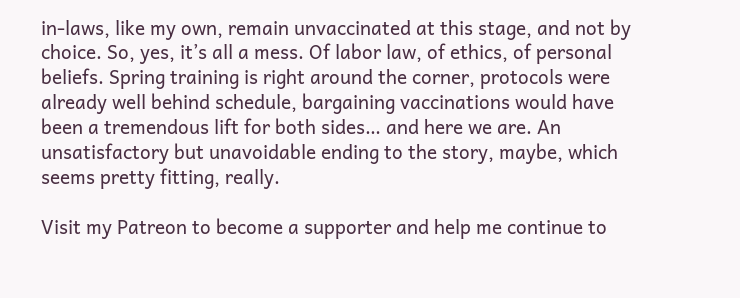in-laws, like my own, remain unvaccinated at this stage, and not by choice. So, yes, it’s all a mess. Of labor law, of ethics, of personal beliefs. Spring training is right around the corner, protocols were already well behind schedule, bargaining vaccinations would have been a tremendous lift for both sides… and here we are. An unsatisfactory but unavoidable ending to the story, maybe, which seems pretty fitting, really.

Visit my Patreon to become a supporter and help me continue to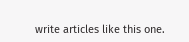write articles like this one.